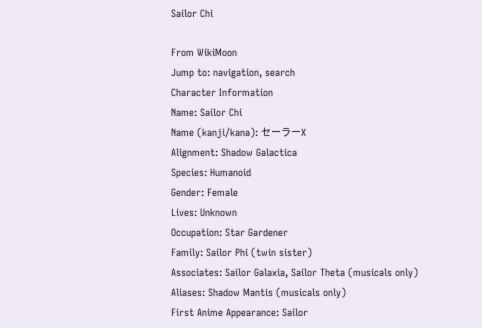Sailor Chi

From WikiMoon
Jump to: navigation, search
Character Information
Name: Sailor Chi
Name (kanji/kana): セーラーX
Alignment: Shadow Galactica
Species: Humanoid
Gender: Female
Lives: Unknown
Occupation: Star Gardener
Family: Sailor Phi (twin sister)
Associates: Sailor Galaxia, Sailor Theta (musicals only)
Aliases: Shadow Mantis (musicals only)
First Anime Appearance: Sailor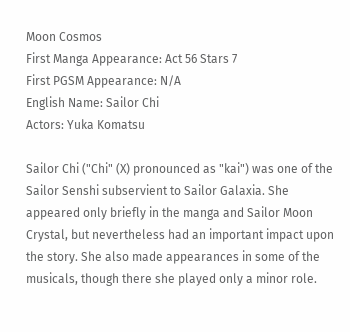Moon Cosmos
First Manga Appearance: Act 56 Stars 7
First PGSM Appearance: N/A
English Name: Sailor Chi
Actors: Yuka Komatsu

Sailor Chi ("Chi" (X) pronounced as "kai") was one of the Sailor Senshi subservient to Sailor Galaxia. She appeared only briefly in the manga and Sailor Moon Crystal, but nevertheless had an important impact upon the story. She also made appearances in some of the musicals, though there she played only a minor role.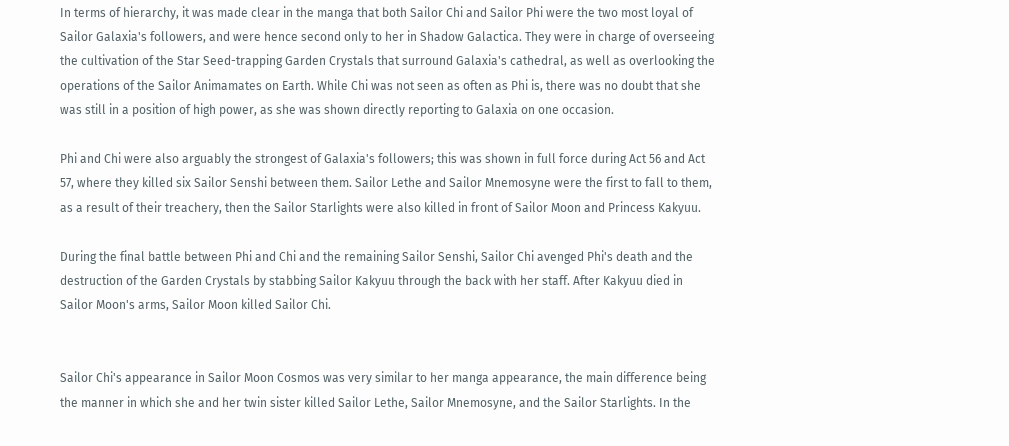In terms of hierarchy, it was made clear in the manga that both Sailor Chi and Sailor Phi were the two most loyal of Sailor Galaxia's followers, and were hence second only to her in Shadow Galactica. They were in charge of overseeing the cultivation of the Star Seed-trapping Garden Crystals that surround Galaxia's cathedral, as well as overlooking the operations of the Sailor Animamates on Earth. While Chi was not seen as often as Phi is, there was no doubt that she was still in a position of high power, as she was shown directly reporting to Galaxia on one occasion.

Phi and Chi were also arguably the strongest of Galaxia's followers; this was shown in full force during Act 56 and Act 57, where they killed six Sailor Senshi between them. Sailor Lethe and Sailor Mnemosyne were the first to fall to them, as a result of their treachery, then the Sailor Starlights were also killed in front of Sailor Moon and Princess Kakyuu.

During the final battle between Phi and Chi and the remaining Sailor Senshi, Sailor Chi avenged Phi's death and the destruction of the Garden Crystals by stabbing Sailor Kakyuu through the back with her staff. After Kakyuu died in Sailor Moon's arms, Sailor Moon killed Sailor Chi.


Sailor Chi's appearance in Sailor Moon Cosmos was very similar to her manga appearance, the main difference being the manner in which she and her twin sister killed Sailor Lethe, Sailor Mnemosyne, and the Sailor Starlights. In the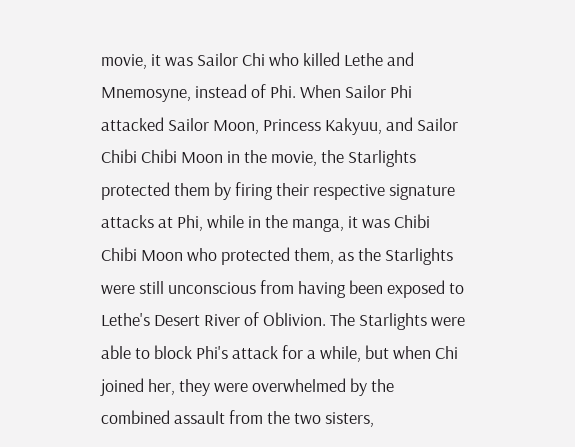movie, it was Sailor Chi who killed Lethe and Mnemosyne, instead of Phi. When Sailor Phi attacked Sailor Moon, Princess Kakyuu, and Sailor Chibi Chibi Moon in the movie, the Starlights protected them by firing their respective signature attacks at Phi, while in the manga, it was Chibi Chibi Moon who protected them, as the Starlights were still unconscious from having been exposed to Lethe's Desert River of Oblivion. The Starlights were able to block Phi's attack for a while, but when Chi joined her, they were overwhelmed by the combined assault from the two sisters,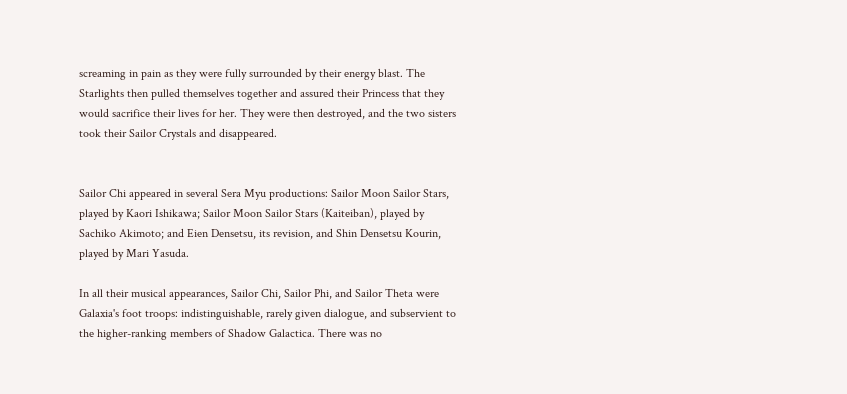screaming in pain as they were fully surrounded by their energy blast. The Starlights then pulled themselves together and assured their Princess that they would sacrifice their lives for her. They were then destroyed, and the two sisters took their Sailor Crystals and disappeared.


Sailor Chi appeared in several Sera Myu productions: Sailor Moon Sailor Stars, played by Kaori Ishikawa; Sailor Moon Sailor Stars (Kaiteiban), played by Sachiko Akimoto; and Eien Densetsu, its revision, and Shin Densetsu Kourin, played by Mari Yasuda.

In all their musical appearances, Sailor Chi, Sailor Phi, and Sailor Theta were Galaxia's foot troops: indistinguishable, rarely given dialogue, and subservient to the higher-ranking members of Shadow Galactica. There was no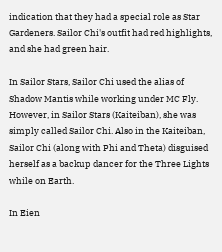indication that they had a special role as Star Gardeners. Sailor Chi's outfit had red highlights, and she had green hair.

In Sailor Stars, Sailor Chi used the alias of Shadow Mantis while working under MC Fly. However, in Sailor Stars (Kaiteiban), she was simply called Sailor Chi. Also in the Kaiteiban, Sailor Chi (along with Phi and Theta) disguised herself as a backup dancer for the Three Lights while on Earth.

In Eien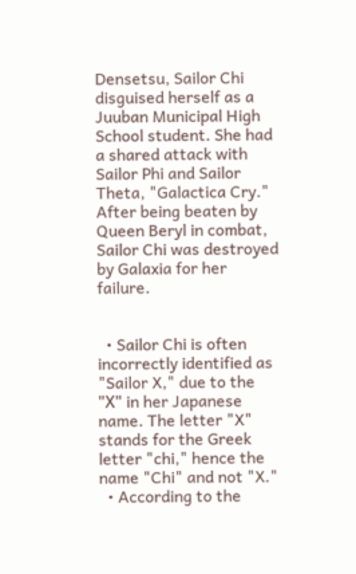Densetsu, Sailor Chi disguised herself as a Juuban Municipal High School student. She had a shared attack with Sailor Phi and Sailor Theta, "Galactica Cry." After being beaten by Queen Beryl in combat, Sailor Chi was destroyed by Galaxia for her failure.


  • Sailor Chi is often incorrectly identified as "Sailor X," due to the "Χ" in her Japanese name. The letter "X" stands for the Greek letter "chi," hence the name "Chi" and not "X."
  • According to the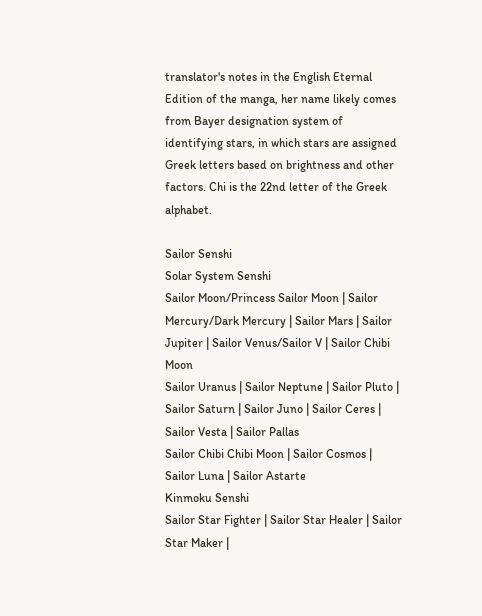translator's notes in the English Eternal Edition of the manga, her name likely comes from Bayer designation system of identifying stars, in which stars are assigned Greek letters based on brightness and other factors. Chi is the 22nd letter of the Greek alphabet.

Sailor Senshi
Solar System Senshi
Sailor Moon/Princess Sailor Moon | Sailor Mercury/Dark Mercury | Sailor Mars | Sailor Jupiter | Sailor Venus/Sailor V | Sailor Chibi Moon
Sailor Uranus | Sailor Neptune | Sailor Pluto | Sailor Saturn | Sailor Juno | Sailor Ceres | Sailor Vesta | Sailor Pallas
Sailor Chibi Chibi Moon | Sailor Cosmos | Sailor Luna | Sailor Astarte
Kinmoku Senshi
Sailor Star Fighter | Sailor Star Healer | Sailor Star Maker |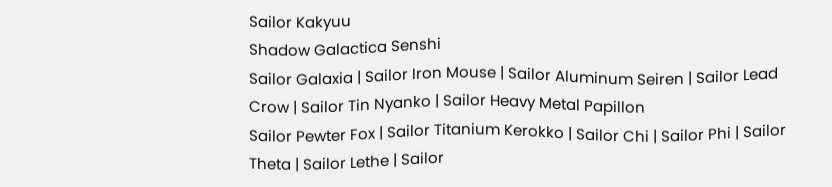Sailor Kakyuu
Shadow Galactica Senshi
Sailor Galaxia | Sailor Iron Mouse | Sailor Aluminum Seiren | Sailor Lead Crow | Sailor Tin Nyanko | Sailor Heavy Metal Papillon
Sailor Pewter Fox | Sailor Titanium Kerokko | Sailor Chi | Sailor Phi | Sailor Theta | Sailor Lethe | Sailor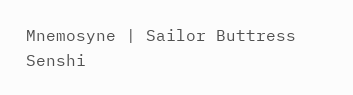Mnemosyne | Sailor Buttress
Senshi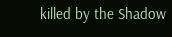killed by the Shadow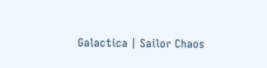Galactica | Sailor Chaos